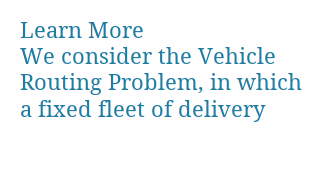Learn More
We consider the Vehicle Routing Problem, in which a fixed fleet of delivery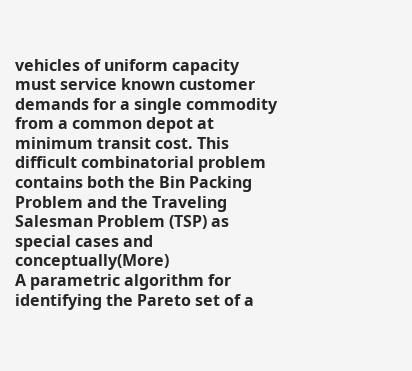vehicles of uniform capacity must service known customer demands for a single commodity from a common depot at minimum transit cost. This difficult combinatorial problem contains both the Bin Packing Problem and the Traveling Salesman Problem (TSP) as special cases and conceptually(More)
A parametric algorithm for identifying the Pareto set of a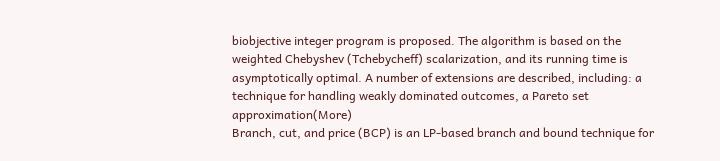biobjective integer program is proposed. The algorithm is based on the weighted Chebyshev (Tchebycheff) scalarization, and its running time is asymptotically optimal. A number of extensions are described, including: a technique for handling weakly dominated outcomes, a Pareto set approximation(More)
Branch, cut, and price (BCP) is an LP-based branch and bound technique for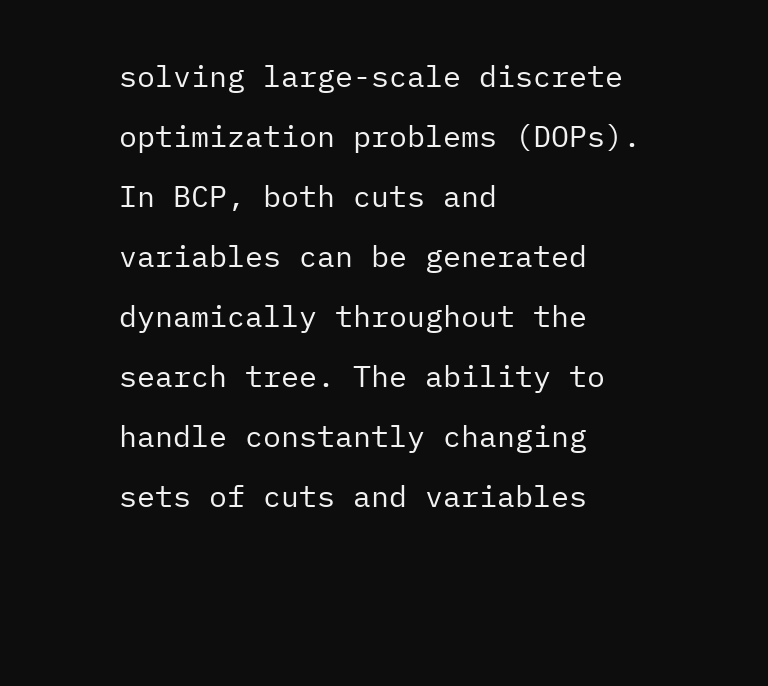solving large-scale discrete optimization problems (DOPs). In BCP, both cuts and variables can be generated dynamically throughout the search tree. The ability to handle constantly changing sets of cuts and variables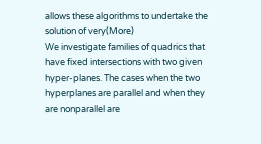allows these algorithms to undertake the solution of very(More)
We investigate families of quadrics that have fixed intersections with two given hyper-planes. The cases when the two hyperplanes are parallel and when they are nonparallel are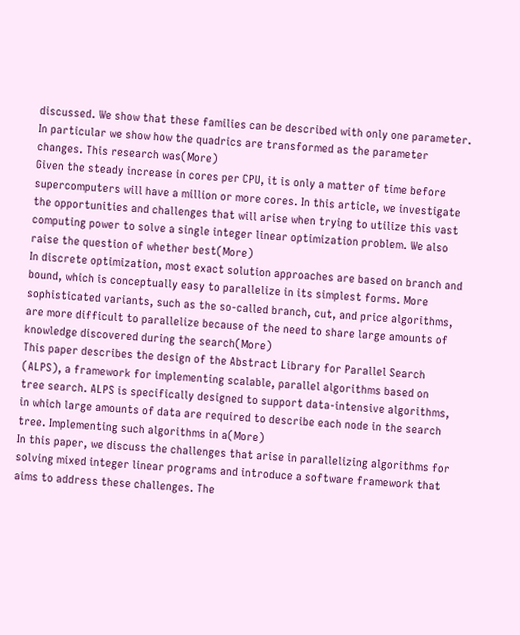discussed. We show that these families can be described with only one parameter. In particular we show how the quadrics are transformed as the parameter changes. This research was(More)
Given the steady increase in cores per CPU, it is only a matter of time before supercomputers will have a million or more cores. In this article, we investigate the opportunities and challenges that will arise when trying to utilize this vast computing power to solve a single integer linear optimization problem. We also raise the question of whether best(More)
In discrete optimization, most exact solution approaches are based on branch and bound, which is conceptually easy to parallelize in its simplest forms. More sophisticated variants, such as the so-called branch, cut, and price algorithms, are more difficult to parallelize because of the need to share large amounts of knowledge discovered during the search(More)
This paper describes the design of the Abstract Library for Parallel Search (ALPS), a framework for implementing scalable, parallel algorithms based on tree search. ALPS is specifically designed to support data-intensive algorithms, in which large amounts of data are required to describe each node in the search tree. Implementing such algorithms in a(More)
In this paper, we discuss the challenges that arise in parallelizing algorithms for solving mixed integer linear programs and introduce a software framework that aims to address these challenges. The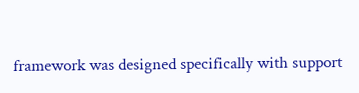framework was designed specifically with support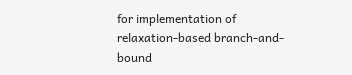for implementation of relaxation-based branch-and-bound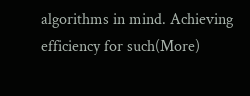algorithms in mind. Achieving efficiency for such(More)